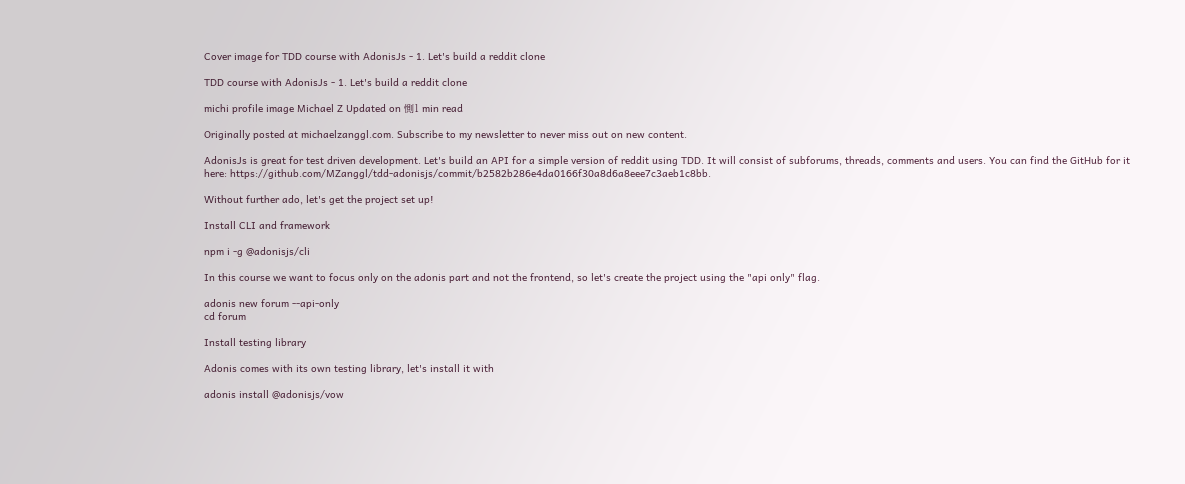Cover image for TDD course with AdonisJs - 1. Let's build a reddit clone

TDD course with AdonisJs - 1. Let's build a reddit clone

michi profile image Michael Z Updated on 惻1 min read

Originally posted at michaelzanggl.com. Subscribe to my newsletter to never miss out on new content.

AdonisJs is great for test driven development. Let's build an API for a simple version of reddit using TDD. It will consist of subforums, threads, comments and users. You can find the GitHub for it here: https://github.com/MZanggl/tdd-adonisjs/commit/b2582b286e4da0166f30a8d6a8eee7c3aeb1c8bb.

Without further ado, let's get the project set up!

Install CLI and framework

npm i -g @adonisjs/cli

In this course we want to focus only on the adonis part and not the frontend, so let's create the project using the "api only" flag.

adonis new forum --api-only
cd forum

Install testing library

Adonis comes with its own testing library, let's install it with

adonis install @adonisjs/vow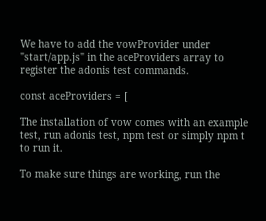We have to add the vowProvider under "start/app.js" in the aceProviders array to register the adonis test commands.

const aceProviders = [

The installation of vow comes with an example test, run adonis test, npm test or simply npm t to run it.

To make sure things are working, run the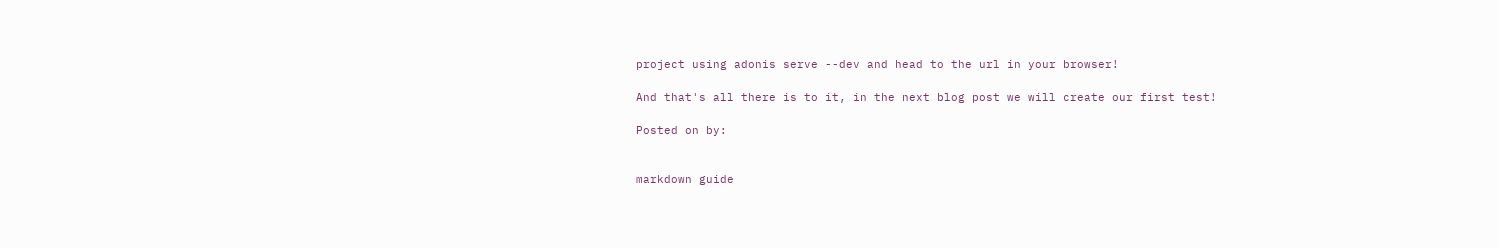project using adonis serve --dev and head to the url in your browser!

And that's all there is to it, in the next blog post we will create our first test!

Posted on by:


markdown guide